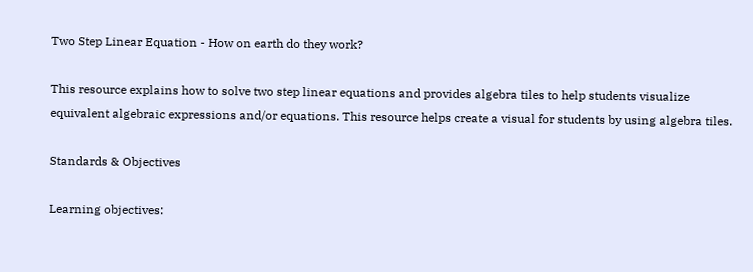Two Step Linear Equation - How on earth do they work?

This resource explains how to solve two step linear equations and provides algebra tiles to help students visualize equivalent algebraic expressions and/or equations. This resource helps create a visual for students by using algebra tiles.

Standards & Objectives

Learning objectives: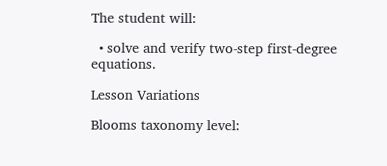The student will:

  • solve and verify two-step first-degree equations.

Lesson Variations

Blooms taxonomy level: